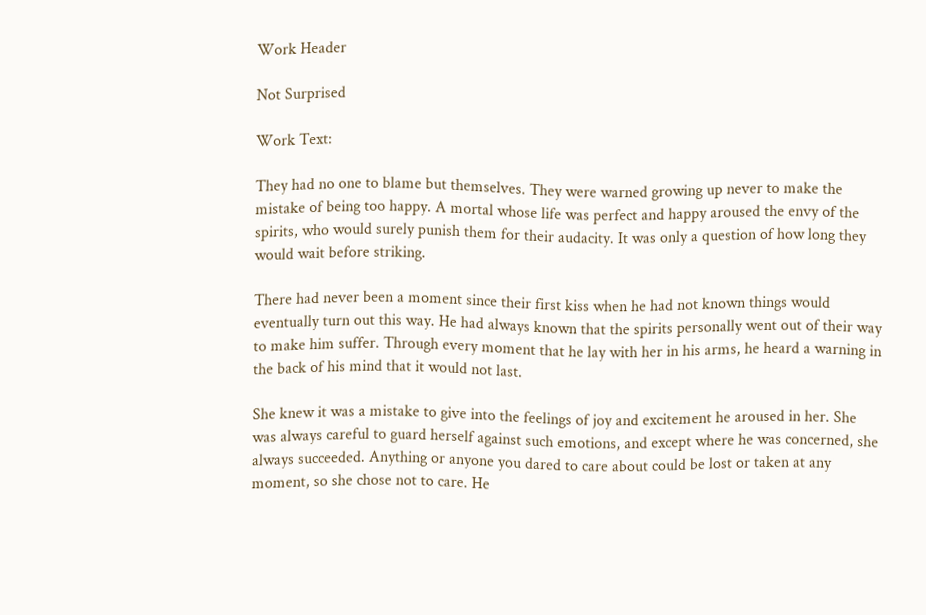Work Header

Not Surprised

Work Text:

They had no one to blame but themselves. They were warned growing up never to make the mistake of being too happy. A mortal whose life was perfect and happy aroused the envy of the spirits, who would surely punish them for their audacity. It was only a question of how long they would wait before striking.

There had never been a moment since their first kiss when he had not known things would eventually turn out this way. He had always known that the spirits personally went out of their way to make him suffer. Through every moment that he lay with her in his arms, he heard a warning in the back of his mind that it would not last.

She knew it was a mistake to give into the feelings of joy and excitement he aroused in her. She was always careful to guard herself against such emotions, and except where he was concerned, she always succeeded. Anything or anyone you dared to care about could be lost or taken at any moment, so she chose not to care. He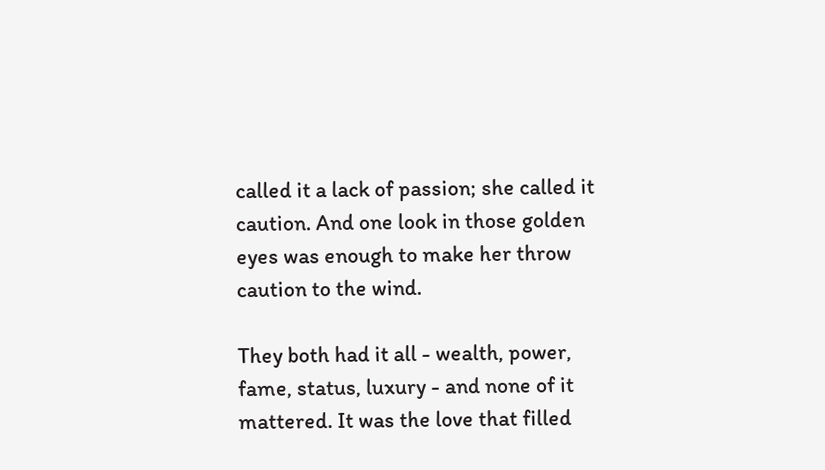called it a lack of passion; she called it caution. And one look in those golden eyes was enough to make her throw caution to the wind.

They both had it all - wealth, power, fame, status, luxury - and none of it mattered. It was the love that filled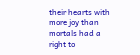their hearts with more joy than mortals had a right to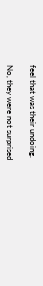feel that was their undoing.

No, they were not surprised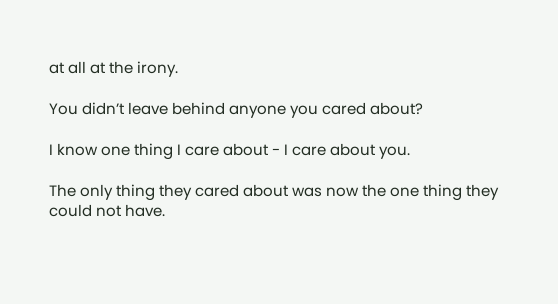at all at the irony.

You didn’t leave behind anyone you cared about?

I know one thing I care about - I care about you.

The only thing they cared about was now the one thing they could not have.